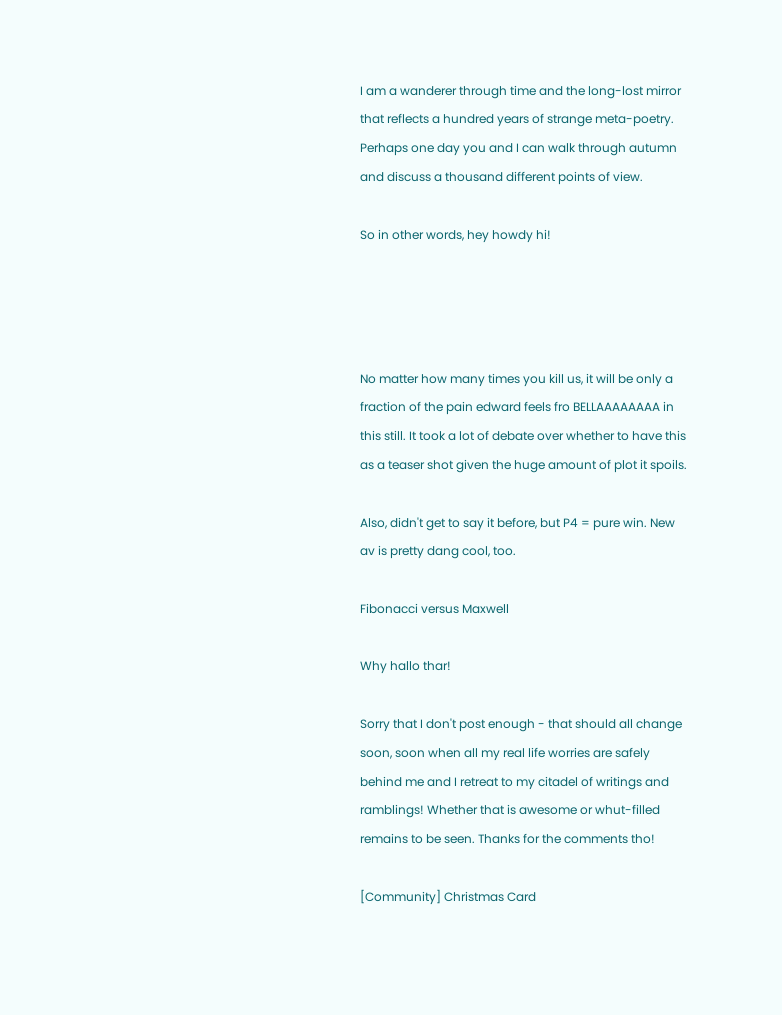I am a wanderer through time and the long-lost mirror that reflects a hundred years of strange meta-poetry. Perhaps one day you and I can walk through autumn and discuss a thousand different points of view.

So in other words, hey howdy hi!




No matter how many times you kill us, it will be only a fraction of the pain edward feels fro BELLAAAAAAAA in this still. It took a lot of debate over whether to have this as a teaser shot given the huge amount of plot it spoils.

Also, didn't get to say it before, but P4 = pure win. New av is pretty dang cool, too.

Fibonacci versus Maxwell

Why hallo thar!

Sorry that I don't post enough - that should all change soon, soon when all my real life worries are safely behind me and I retreat to my citadel of writings and ramblings! Whether that is awesome or whut-filled remains to be seen. Thanks for the comments tho!

[Community] Christmas Card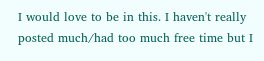I would love to be in this. I haven't really posted much/had too much free time but I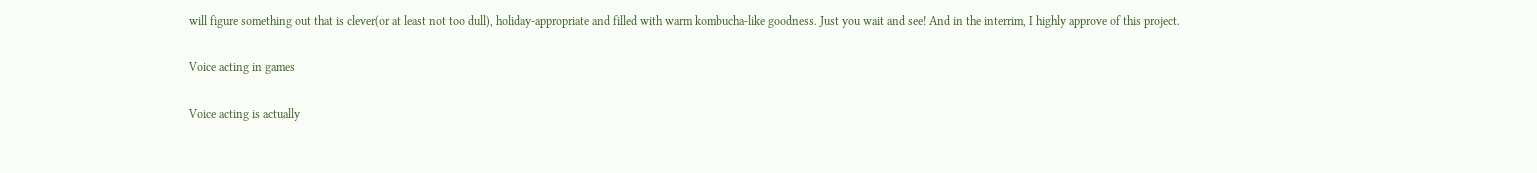will figure something out that is clever(or at least not too dull), holiday-appropriate and filled with warm kombucha-like goodness. Just you wait and see! And in the interrim, I highly approve of this project.

Voice acting in games

Voice acting is actually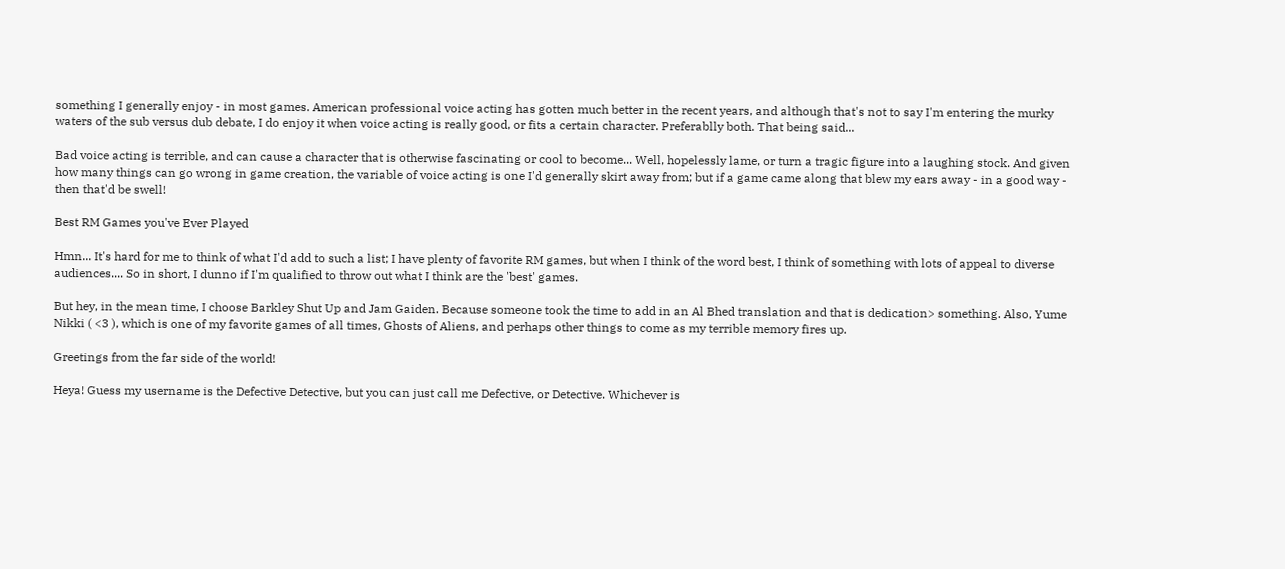something I generally enjoy - in most games. American professional voice acting has gotten much better in the recent years, and although that's not to say I'm entering the murky waters of the sub versus dub debate, I do enjoy it when voice acting is really good, or fits a certain character. Preferablly both. That being said...

Bad voice acting is terrible, and can cause a character that is otherwise fascinating or cool to become... Well, hopelessly lame, or turn a tragic figure into a laughing stock. And given how many things can go wrong in game creation, the variable of voice acting is one I'd generally skirt away from; but if a game came along that blew my ears away - in a good way - then that'd be swell!

Best RM Games you've Ever Played

Hmn... It's hard for me to think of what I'd add to such a list; I have plenty of favorite RM games, but when I think of the word best, I think of something with lots of appeal to diverse audiences.... So in short, I dunno if I'm qualified to throw out what I think are the 'best' games.

But hey, in the mean time, I choose Barkley Shut Up and Jam Gaiden. Because someone took the time to add in an Al Bhed translation and that is dedication> something. Also, Yume Nikki ( <3 ), which is one of my favorite games of all times, Ghosts of Aliens, and perhaps other things to come as my terrible memory fires up.

Greetings from the far side of the world!

Heya! Guess my username is the Defective Detective, but you can just call me Defective, or Detective. Whichever is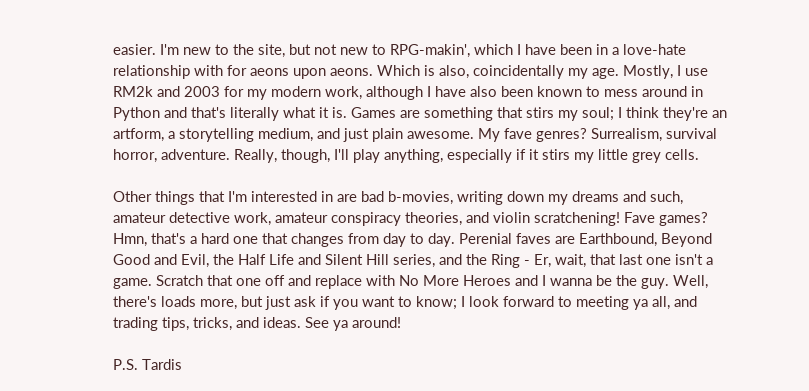easier. I'm new to the site, but not new to RPG-makin', which I have been in a love-hate relationship with for aeons upon aeons. Which is also, coincidentally my age. Mostly, I use RM2k and 2003 for my modern work, although I have also been known to mess around in Python and that's literally what it is. Games are something that stirs my soul; I think they're an artform, a storytelling medium, and just plain awesome. My fave genres? Surrealism, survival horror, adventure. Really, though, I'll play anything, especially if it stirs my little grey cells.

Other things that I'm interested in are bad b-movies, writing down my dreams and such, amateur detective work, amateur conspiracy theories, and violin scratchening! Fave games? Hmn, that's a hard one that changes from day to day. Perenial faves are Earthbound, Beyond Good and Evil, the Half Life and Silent Hill series, and the Ring - Er, wait, that last one isn't a game. Scratch that one off and replace with No More Heroes and I wanna be the guy. Well, there's loads more, but just ask if you want to know; I look forward to meeting ya all, and trading tips, tricks, and ideas. See ya around!

P.S. Tardis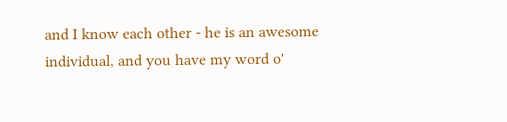and I know each other - he is an awesome individual, and you have my word o'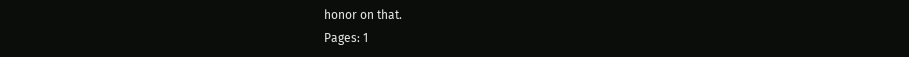honor on that.
Pages: 1